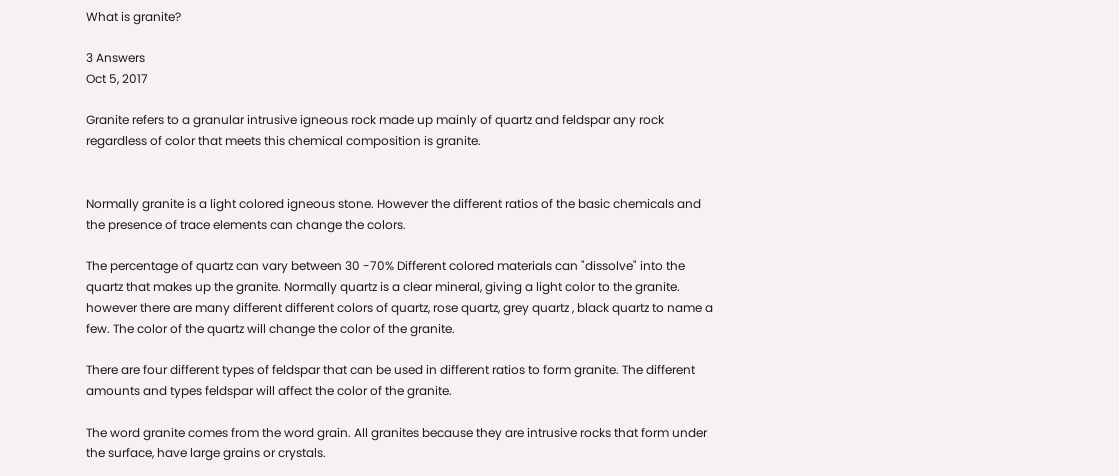What is granite?

3 Answers
Oct 5, 2017

Granite refers to a granular intrusive igneous rock made up mainly of quartz and feldspar any rock regardless of color that meets this chemical composition is granite.


Normally granite is a light colored igneous stone. However the different ratios of the basic chemicals and the presence of trace elements can change the colors.

The percentage of quartz can vary between 30 -70% Different colored materials can "dissolve" into the quartz that makes up the granite. Normally quartz is a clear mineral, giving a light color to the granite. however there are many different different colors of quartz, rose quartz, grey quartz , black quartz to name a few. The color of the quartz will change the color of the granite.

There are four different types of feldspar that can be used in different ratios to form granite. The different amounts and types feldspar will affect the color of the granite.

The word granite comes from the word grain. All granites because they are intrusive rocks that form under the surface, have large grains or crystals.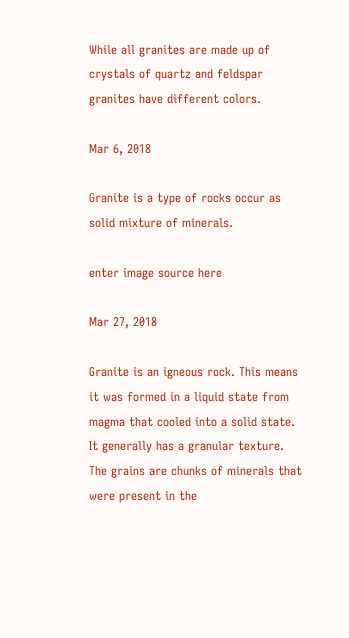While all granites are made up of crystals of quartz and feldspar granites have different colors.

Mar 6, 2018

Granite is a type of rocks occur as solid mixture of minerals.

enter image source here

Mar 27, 2018

Granite is an igneous rock. This means it was formed in a liquid state from magma that cooled into a solid state. It generally has a granular texture. The grains are chunks of minerals that were present in the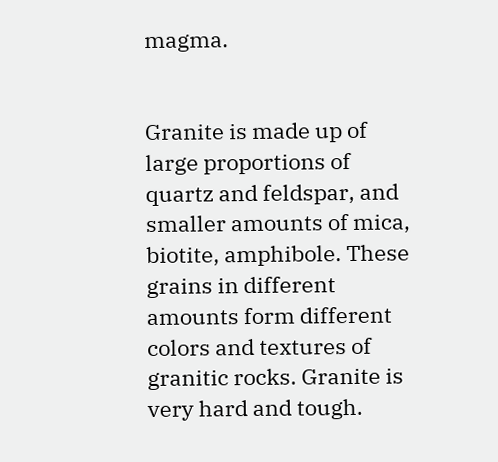magma.


Granite is made up of large proportions of quartz and feldspar, and smaller amounts of mica, biotite, amphibole. These grains in different amounts form different colors and textures of granitic rocks. Granite is very hard and tough.